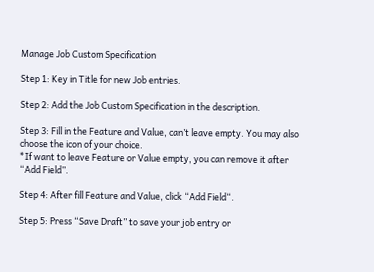Manage Job Custom Specification

Step 1: Key in Title for new Job entries.

Step 2: Add the Job Custom Specification in the description.

Step 3: Fill in the Feature and Value, can’t leave empty. You may also choose the icon of your choice.
*If want to leave Feature or Value empty, you can remove it after “Add Field”.

Step 4: After fill Feature and Value, click “Add Field“.

Step 5: Press “Save Draft” to save your job entry or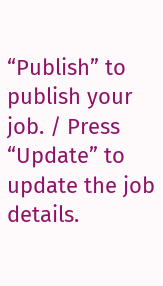“Publish” to publish your job. / Press “Update” to update the job details.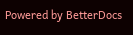Powered by BetterDocs